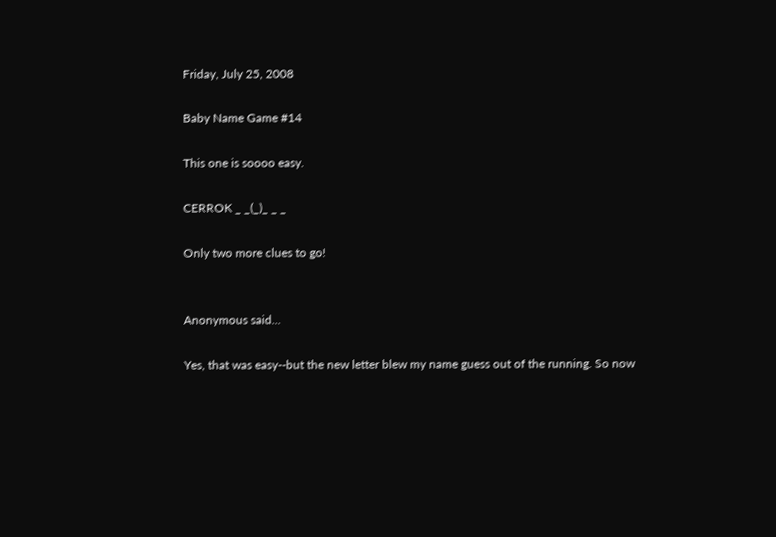Friday, July 25, 2008

Baby Name Game #14

This one is soooo easy.

CERROK _ _(_)_ _ _

Only two more clues to go!


Anonymous said...

Yes, that was easy--but the new letter blew my name guess out of the running. So now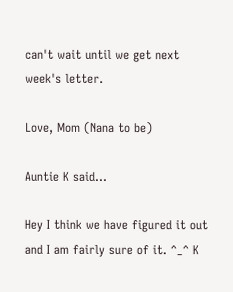can't wait until we get next week's letter.

Love, Mom (Nana to be)

Auntie K said...

Hey I think we have figured it out and I am fairly sure of it. ^_^ K